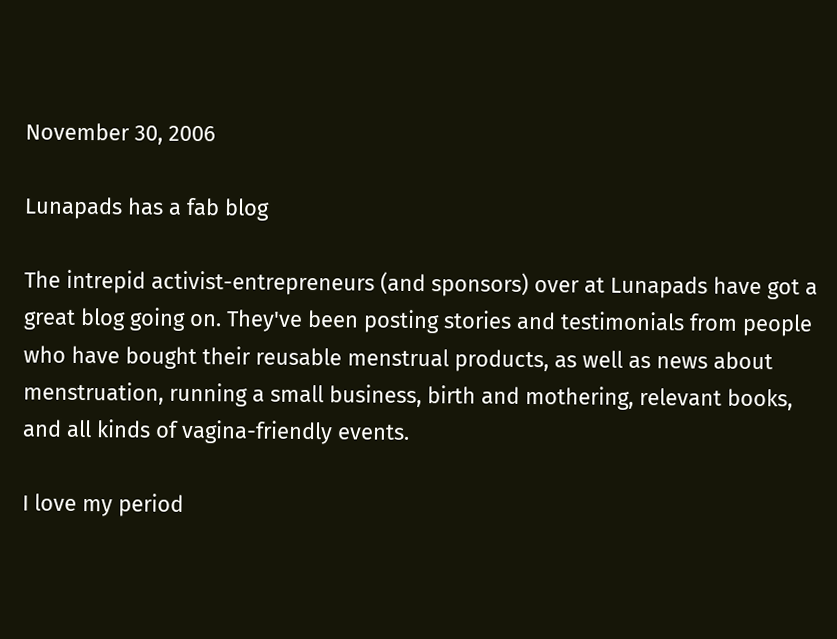November 30, 2006

Lunapads has a fab blog

The intrepid activist-entrepreneurs (and sponsors) over at Lunapads have got a great blog going on. They've been posting stories and testimonials from people who have bought their reusable menstrual products, as well as news about menstruation, running a small business, birth and mothering, relevant books, and all kinds of vagina-friendly events.

I love my period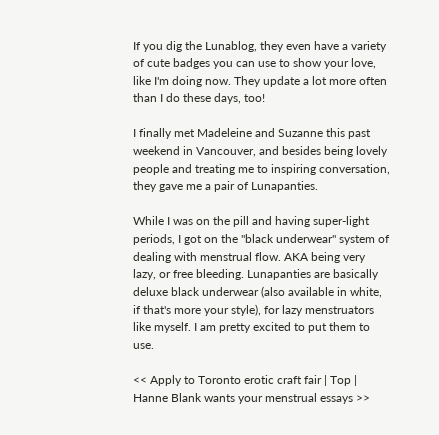If you dig the Lunablog, they even have a variety of cute badges you can use to show your love, like I'm doing now. They update a lot more often than I do these days, too!

I finally met Madeleine and Suzanne this past weekend in Vancouver, and besides being lovely people and treating me to inspiring conversation, they gave me a pair of Lunapanties.

While I was on the pill and having super-light periods, I got on the "black underwear" system of dealing with menstrual flow. AKA being very lazy, or free bleeding. Lunapanties are basically deluxe black underwear (also available in white, if that's more your style), for lazy menstruators like myself. I am pretty excited to put them to use.

<< Apply to Toronto erotic craft fair | Top | Hanne Blank wants your menstrual essays >>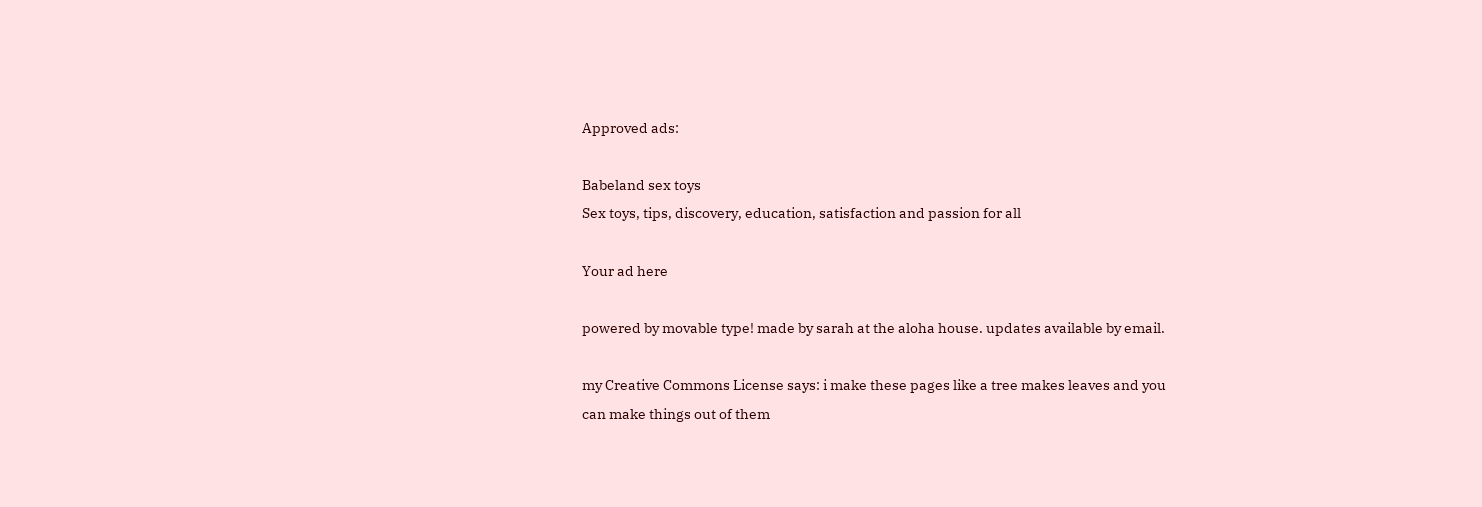Approved ads:

Babeland sex toys
Sex toys, tips, discovery, education, satisfaction and passion for all

Your ad here

powered by movable type! made by sarah at the aloha house. updates available by email.

my Creative Commons License says: i make these pages like a tree makes leaves and you can make things out of them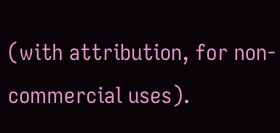(with attribution, for non-commercial uses).